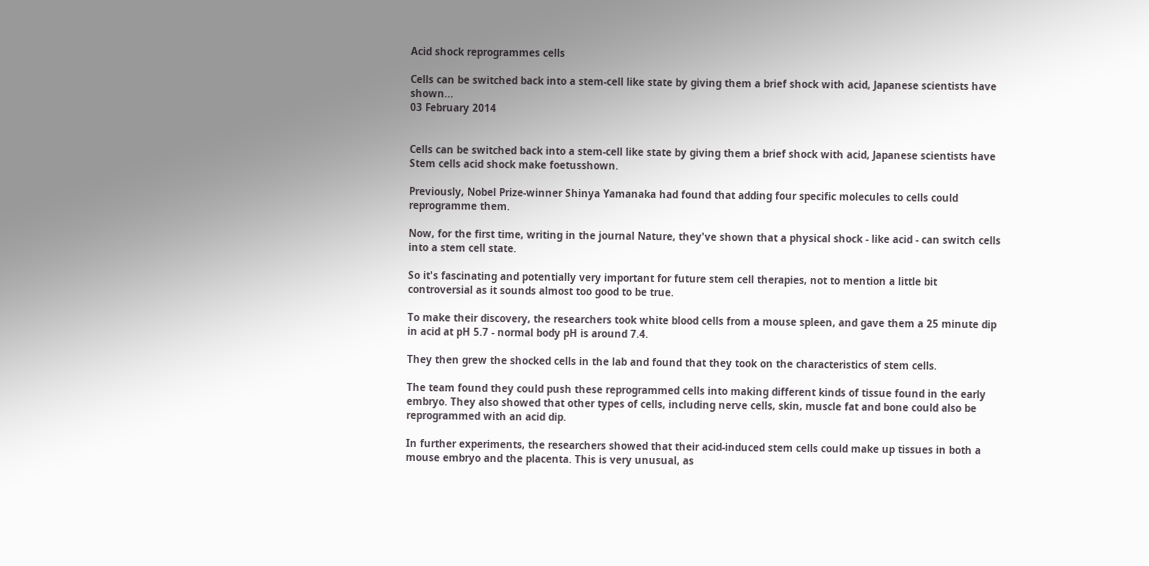Acid shock reprogrammes cells

Cells can be switched back into a stem-cell like state by giving them a brief shock with acid, Japanese scientists have shown...
03 February 2014


Cells can be switched back into a stem-cell like state by giving them a brief shock with acid, Japanese scientists have Stem cells acid shock make foetusshown.

Previously, Nobel Prize-winner Shinya Yamanaka had found that adding four specific molecules to cells could reprogramme them.

Now, for the first time, writing in the journal Nature, they've shown that a physical shock - like acid - can switch cells into a stem cell state.

So it's fascinating and potentially very important for future stem cell therapies, not to mention a little bit controversial as it sounds almost too good to be true.

To make their discovery, the researchers took white blood cells from a mouse spleen, and gave them a 25 minute dip in acid at pH 5.7 - normal body pH is around 7.4.

They then grew the shocked cells in the lab and found that they took on the characteristics of stem cells.

The team found they could push these reprogrammed cells into making different kinds of tissue found in the early embryo. They also showed that other types of cells, including nerve cells, skin, muscle fat and bone could also be reprogrammed with an acid dip.

In further experiments, the researchers showed that their acid-induced stem cells could make up tissues in both a mouse embryo and the placenta. This is very unusual, as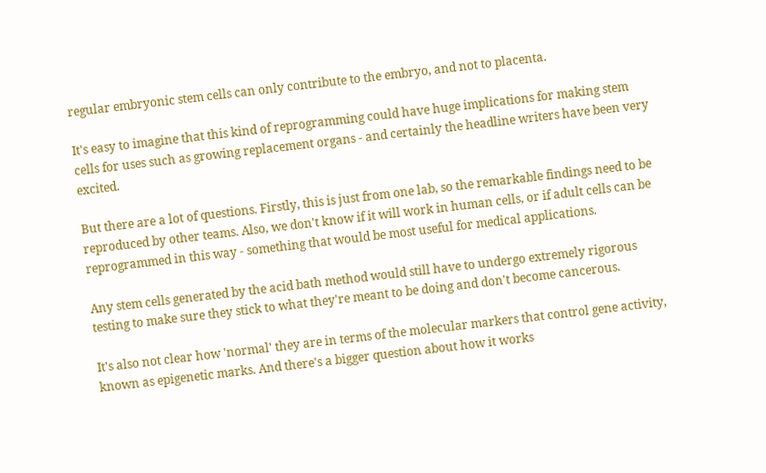regular embryonic stem cells can only contribute to the embryo, and not to placenta.

It's easy to imagine that this kind of reprogramming could have huge implications for making stem cells for uses such as growing replacement organs - and certainly the headline writers have been very excited.

But there are a lot of questions. Firstly, this is just from one lab, so the remarkable findings need to be reproduced by other teams. Also, we don't know if it will work in human cells, or if adult cells can be reprogrammed in this way - something that would be most useful for medical applications.

Any stem cells generated by the acid bath method would still have to undergo extremely rigorous testing to make sure they stick to what they're meant to be doing and don't become cancerous.

It's also not clear how 'normal' they are in terms of the molecular markers that control gene activity, known as epigenetic marks. And there's a bigger question about how it works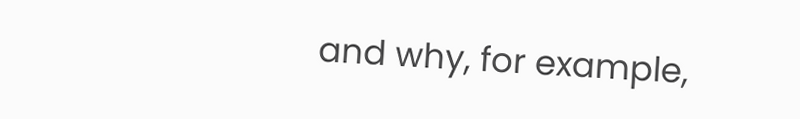and why, for example,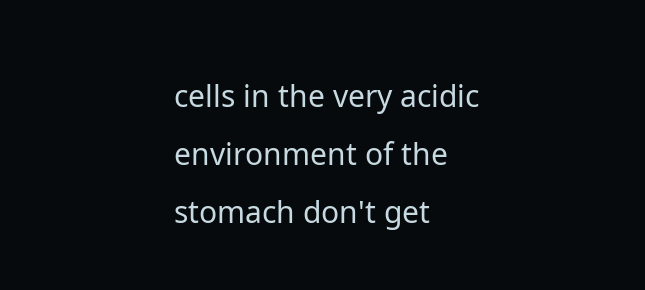cells in the very acidic environment of the stomach don't get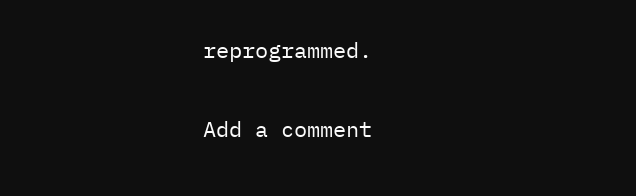reprogrammed.


Add a comment